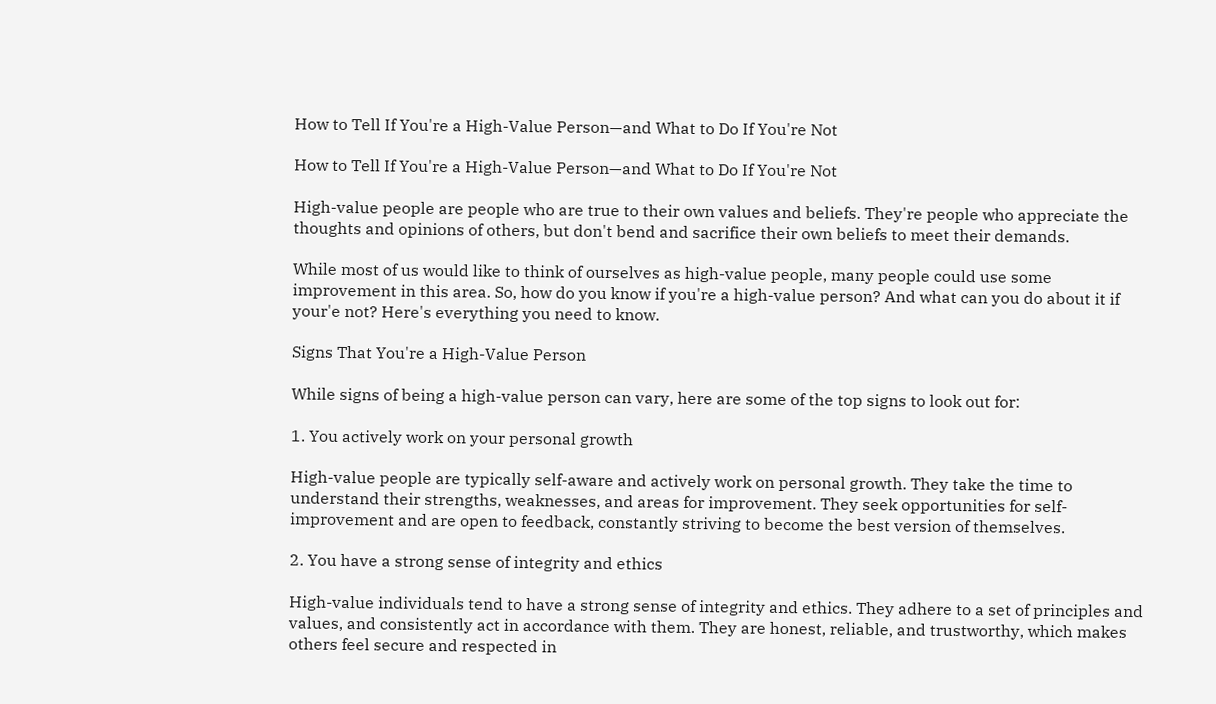How to Tell If You're a High-Value Person—and What to Do If You're Not

How to Tell If You're a High-Value Person—and What to Do If You're Not

High-value people are people who are true to their own values and beliefs. They're people who appreciate the thoughts and opinions of others, but don't bend and sacrifice their own beliefs to meet their demands.

While most of us would like to think of ourselves as high-value people, many people could use some improvement in this area. So, how do you know if you're a high-value person? And what can you do about it if your'e not? Here's everything you need to know.

Signs That You're a High-Value Person

While signs of being a high-value person can vary, here are some of the top signs to look out for:

1. You actively work on your personal growth

High-value people are typically self-aware and actively work on personal growth. They take the time to understand their strengths, weaknesses, and areas for improvement. They seek opportunities for self-improvement and are open to feedback, constantly striving to become the best version of themselves.

2. You have a strong sense of integrity and ethics

High-value individuals tend to have a strong sense of integrity and ethics. They adhere to a set of principles and values, and consistently act in accordance with them. They are honest, reliable, and trustworthy, which makes others feel secure and respected in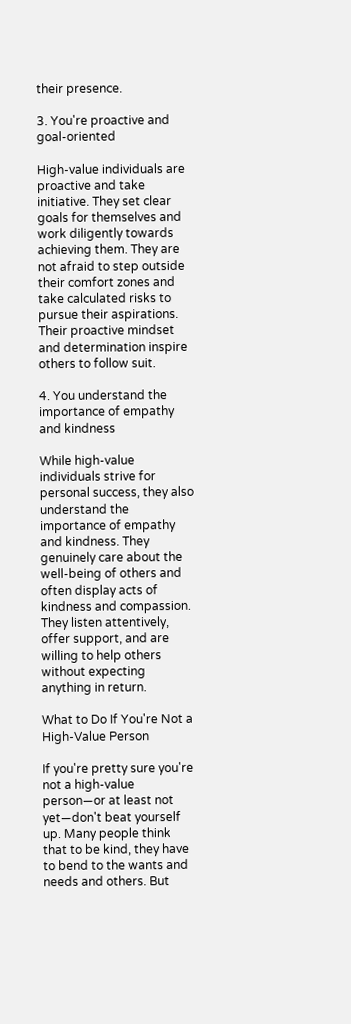their presence.

3. You're proactive and goal-oriented

High-value individuals are proactive and take initiative. They set clear goals for themselves and work diligently towards achieving them. They are not afraid to step outside their comfort zones and take calculated risks to pursue their aspirations. Their proactive mindset and determination inspire others to follow suit.

4. You understand the importance of empathy and kindness

While high-value individuals strive for personal success, they also understand the importance of empathy and kindness. They genuinely care about the well-being of others and often display acts of kindness and compassion. They listen attentively, offer support, and are willing to help others without expecting anything in return.

What to Do If You're Not a High-Value Person

If you're pretty sure you're not a high-value person—or at least not yet—don't beat yourself up. Many people think that to be kind, they have to bend to the wants and needs and others. But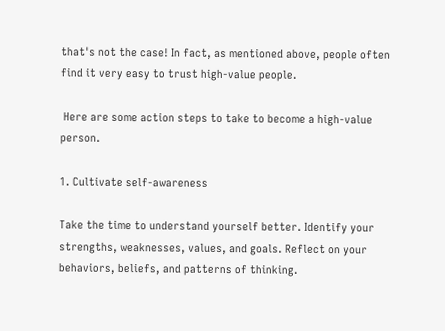that's not the case! In fact, as mentioned above, people often find it very easy to trust high-value people.

 Here are some action steps to take to become a high-value person.

1. Cultivate self-awareness

Take the time to understand yourself better. Identify your strengths, weaknesses, values, and goals. Reflect on your behaviors, beliefs, and patterns of thinking.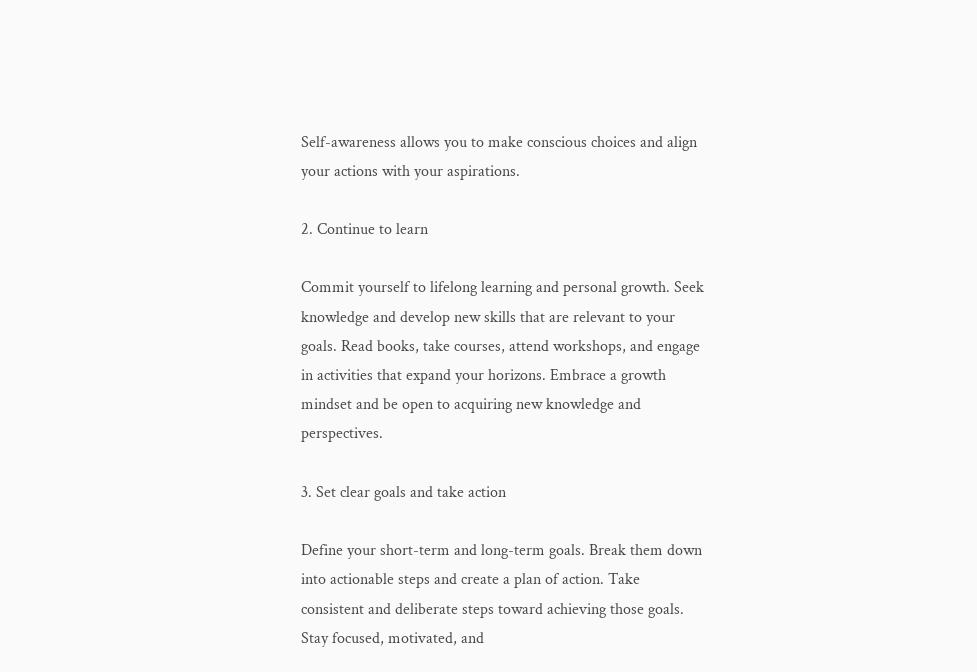Self-awareness allows you to make conscious choices and align your actions with your aspirations.

2. Continue to learn

Commit yourself to lifelong learning and personal growth. Seek knowledge and develop new skills that are relevant to your goals. Read books, take courses, attend workshops, and engage in activities that expand your horizons. Embrace a growth mindset and be open to acquiring new knowledge and perspectives.

3. Set clear goals and take action

Define your short-term and long-term goals. Break them down into actionable steps and create a plan of action. Take consistent and deliberate steps toward achieving those goals. Stay focused, motivated, and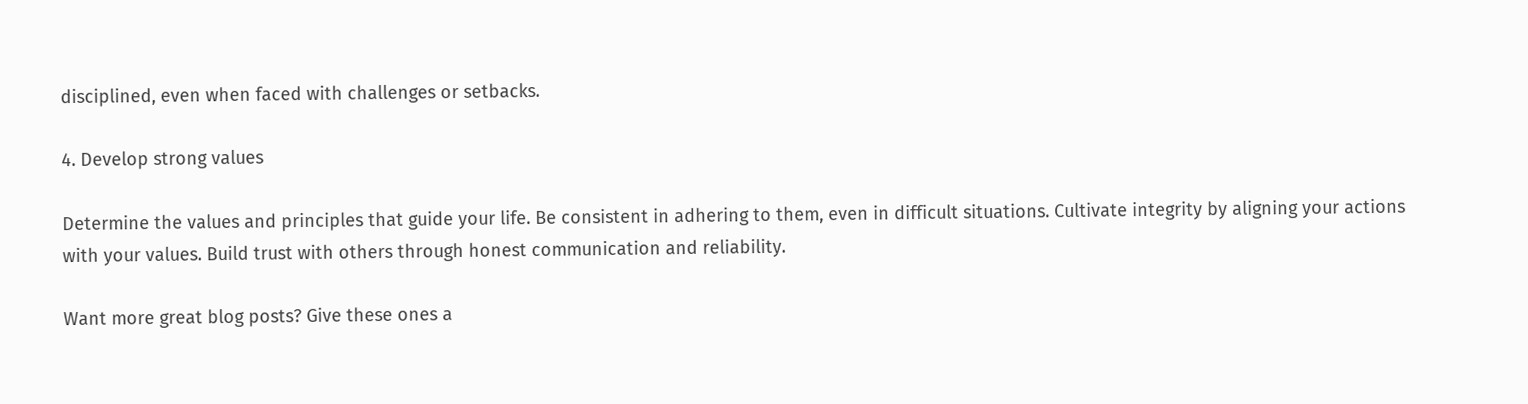disciplined, even when faced with challenges or setbacks.

4. Develop strong values

Determine the values and principles that guide your life. Be consistent in adhering to them, even in difficult situations. Cultivate integrity by aligning your actions with your values. Build trust with others through honest communication and reliability.

Want more great blog posts? Give these ones a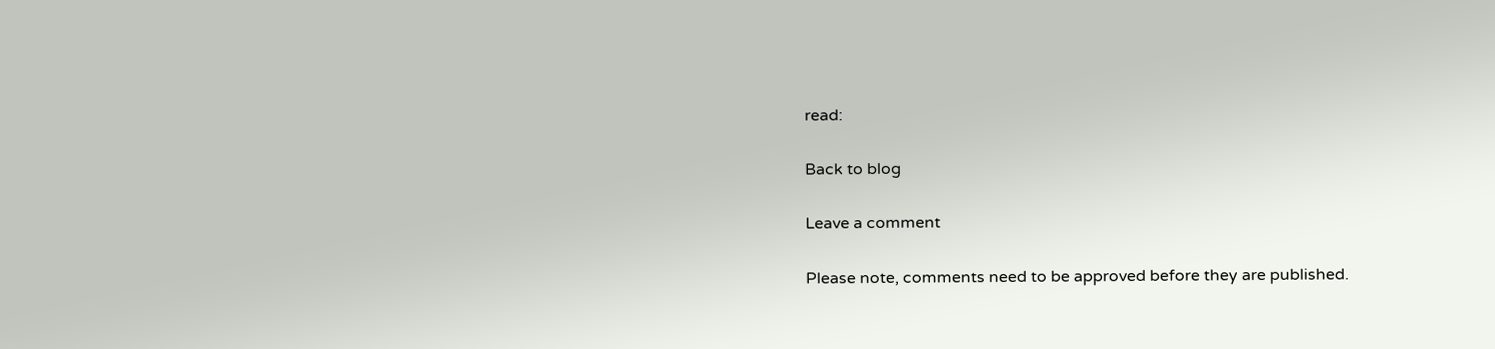read:

Back to blog

Leave a comment

Please note, comments need to be approved before they are published.